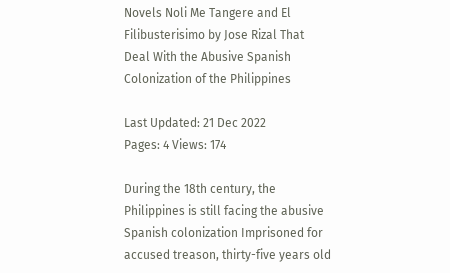Novels Noli Me Tangere and El Filibusterisimo by Jose Rizal That Deal With the Abusive Spanish Colonization of the Philippines

Last Updated: 21 Dec 2022
Pages: 4 Views: 174

During the 18th century, the Philippines is still facing the abusive Spanish colonization Imprisoned for accused treason, thirty-five years old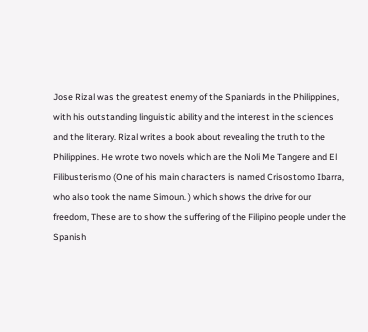Jose Rizal was the greatest enemy of the Spaniards in the Philippines, with his outstanding linguistic ability and the interest in the sciences and the literary. Rizal writes a book about revealing the truth to the Philippines. He wrote two novels which are the Noli Me Tangere and El Filibusterismo (One of his main characters is named Crisostomo Ibarra, who also took the name Simoun. ) which shows the drive for our freedom, These are to show the suffering of the Filipino people under the Spanish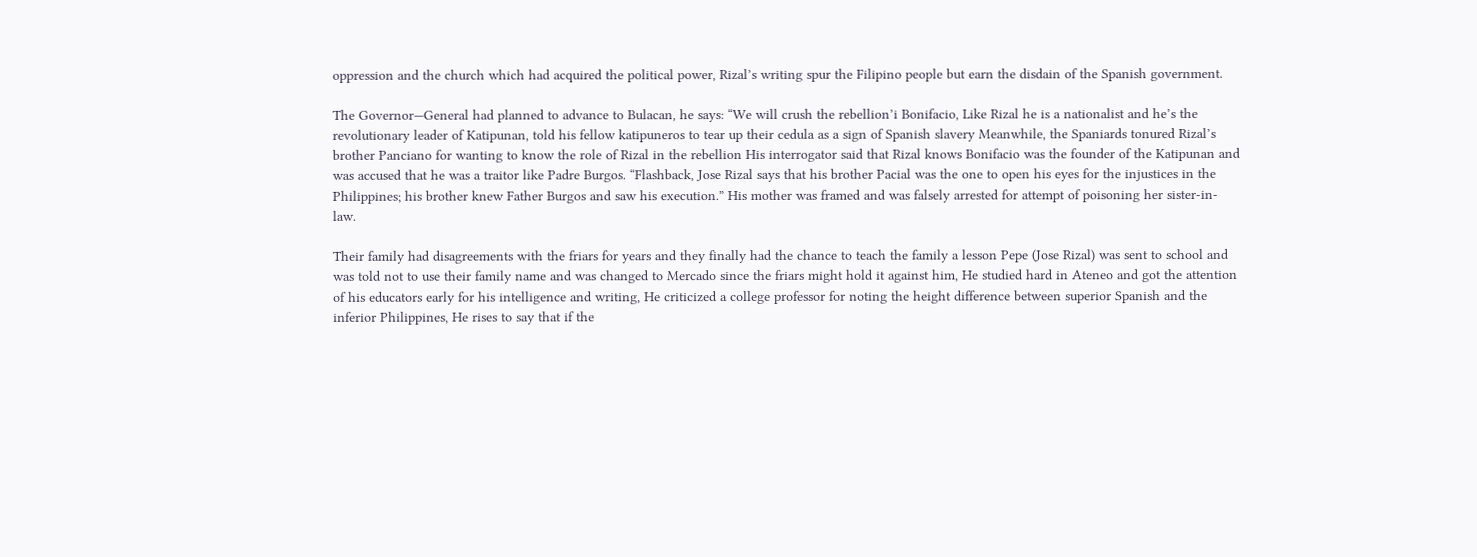oppression and the church which had acquired the political power, Rizal’s writing spur the Filipino people but earn the disdain of the Spanish government.

The Governor—General had planned to advance to Bulacan, he says: “We will crush the rebellion’i Bonifacio, Like Rizal he is a nationalist and he’s the revolutionary leader of Katipunan, told his fellow katipuneros to tear up their cedula as a sign of Spanish slavery Meanwhile, the Spaniards tonured Rizal’s brother Panciano for wanting to know the role of Rizal in the rebellion His interrogator said that Rizal knows Bonifacio was the founder of the Katipunan and was accused that he was a traitor like Padre Burgos. “Flashback, Jose Rizal says that his brother Pacial was the one to open his eyes for the injustices in the Philippines; his brother knew Father Burgos and saw his execution.” His mother was framed and was falsely arrested for attempt of poisoning her sister-in- law.

Their family had disagreements with the friars for years and they finally had the chance to teach the family a lesson Pepe (Jose Rizal) was sent to school and was told not to use their family name and was changed to Mercado since the friars might hold it against him, He studied hard in Ateneo and got the attention of his educators early for his intelligence and writing, He criticized a college professor for noting the height difference between superior Spanish and the inferior Philippines, He rises to say that if the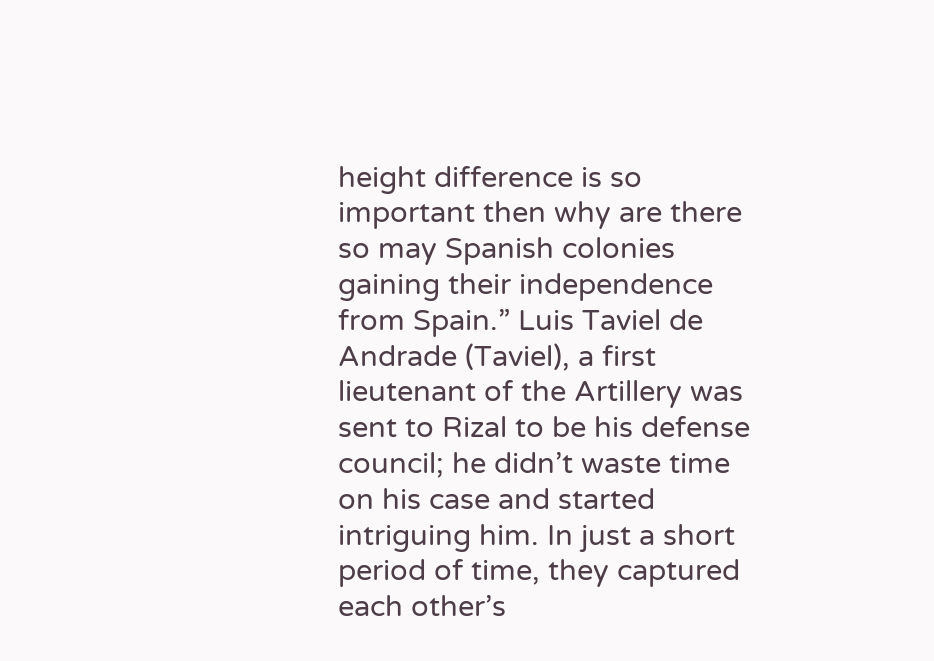height difference is so important then why are there so may Spanish colonies gaining their independence from Spain.” Luis Taviel de Andrade (Taviel), a first lieutenant of the Artillery was sent to Rizal to be his defense council; he didn’t waste time on his case and started intriguing him. In just a short period of time, they captured each other’s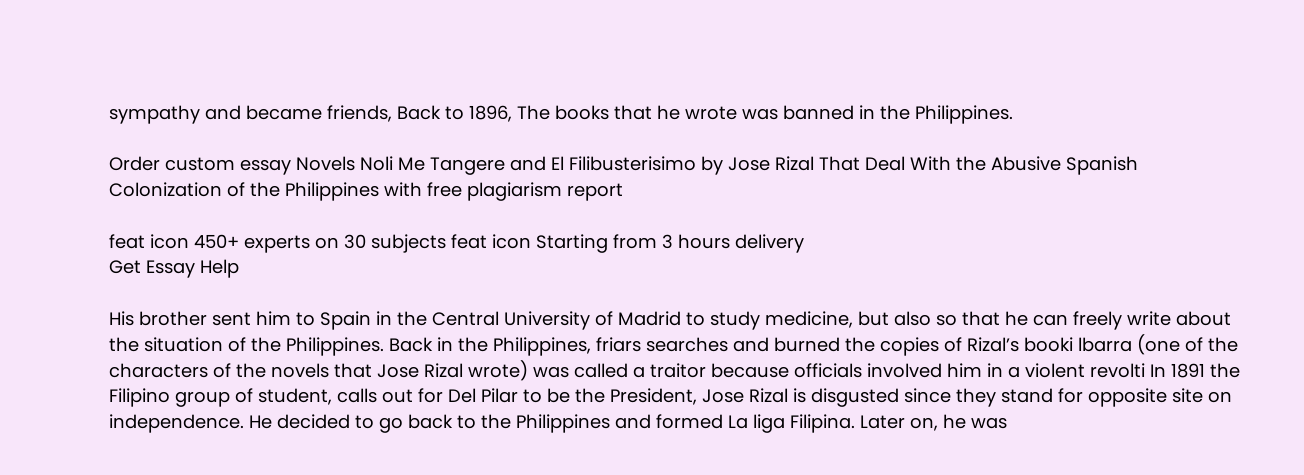sympathy and became friends, Back to 1896, The books that he wrote was banned in the Philippines.

Order custom essay Novels Noli Me Tangere and El Filibusterisimo by Jose Rizal That Deal With the Abusive Spanish Colonization of the Philippines with free plagiarism report

feat icon 450+ experts on 30 subjects feat icon Starting from 3 hours delivery
Get Essay Help

His brother sent him to Spain in the Central University of Madrid to study medicine, but also so that he can freely write about the situation of the Philippines. Back in the Philippines, friars searches and burned the copies of Rizal’s booki lbarra (one of the characters of the novels that Jose Rizal wrote) was called a traitor because officials involved him in a violent revolti In 1891 the Filipino group of student, calls out for Del Pilar to be the President, Jose Rizal is disgusted since they stand for opposite site on independence. He decided to go back to the Philippines and formed La liga Filipina. Later on, he was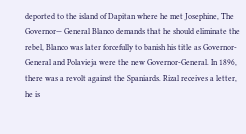deported to the island of Dapitan where he met Josephine, The Governor— General Blanco demands that he should eliminate the rebel, Blanco was later forcefully to banish his title as Governor-General and Polavieja were the new Governor-General. In 1896, there was a revolt against the Spaniards. Rizal receives a letter, he is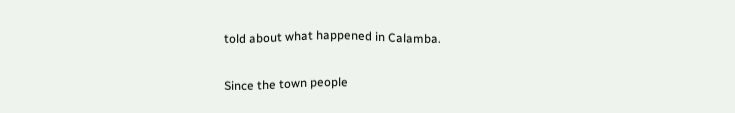told about what happened in Calamba.

Since the town people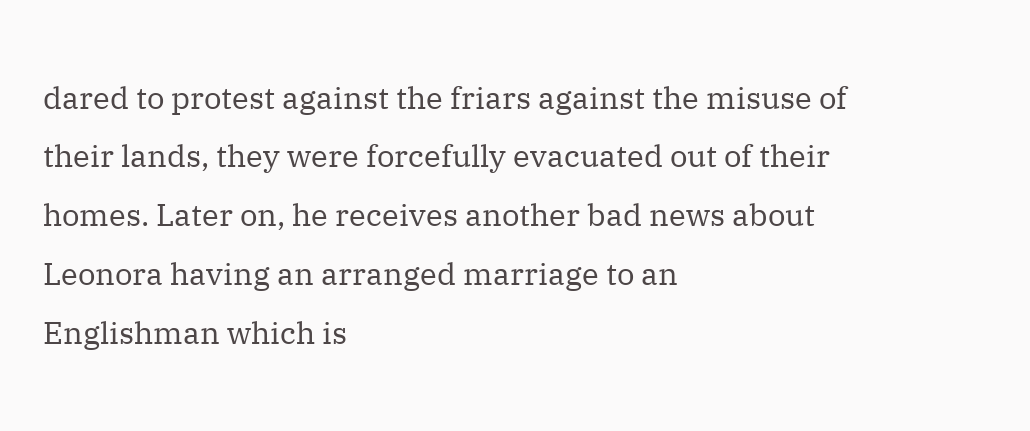dared to protest against the friars against the misuse of their lands, they were forcefully evacuated out of their homes. Later on, he receives another bad news about Leonora having an arranged marriage to an Englishman which is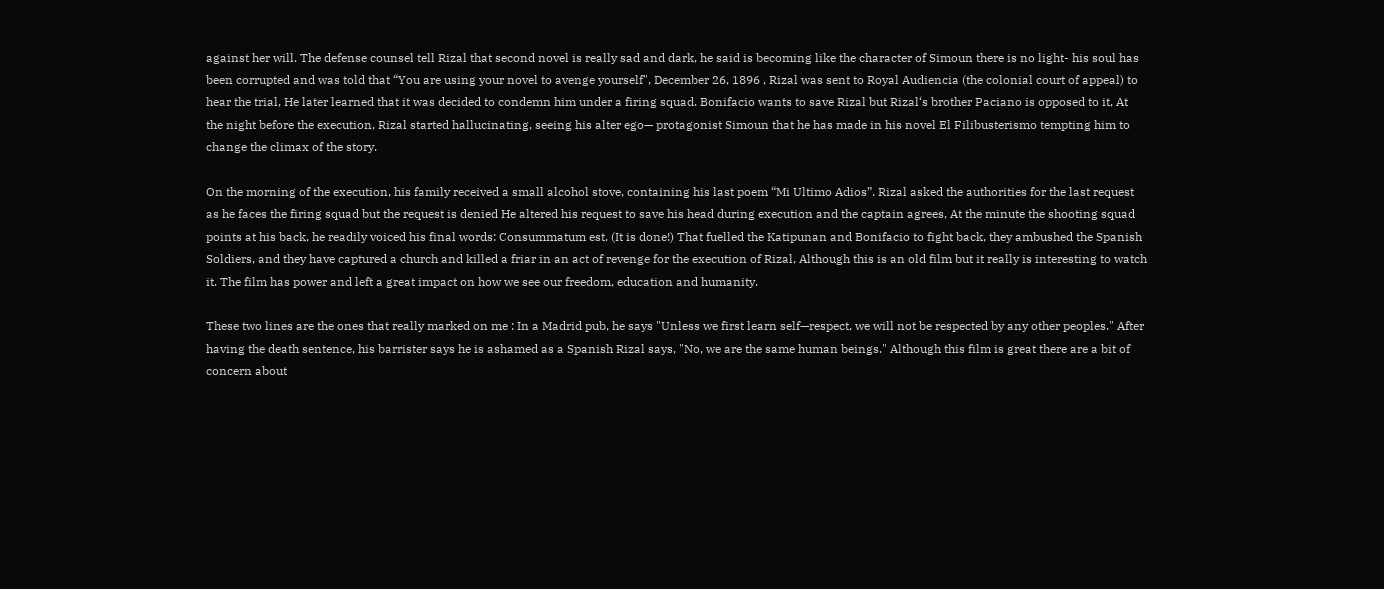against her will. The defense counsel tell Rizal that second novel is really sad and dark, he said is becoming like the character of Simoun there is no light- his soul has been corrupted and was told that “You are using your novel to avenge yourself", December 26, 1896 , Rizal was sent to Royal Audiencia (the colonial court of appeal) to hear the trial, He later learned that it was decided to condemn him under a firing squad. Bonifacio wants to save Rizal but Rizal‘s brother Paciano is opposed to it, At the night before the execution, Rizal started hallucinating, seeing his alter ego— protagonist Simoun that he has made in his novel El Filibusterismo tempting him to change the climax of the story.

On the morning of the execution, his family received a small alcohol stove, containing his last poem “Mi Ultimo Adios”. Rizal asked the authorities for the last request as he faces the firing squad but the request is denied He altered his request to save his head during execution and the captain agrees, At the minute the shooting squad points at his back, he readily voiced his final words: Consummatum est. (It is done!) That fuelled the Katipunan and Bonifacio to fight back, they ambushed the Spanish Soldiers, and they have captured a church and killed a friar in an act of revenge for the execution of Rizal, Although this is an old film but it really is interesting to watch it. The film has power and left a great impact on how we see our freedom, education and humanity.

These two lines are the ones that really marked on me : In a Madrid pub, he says "Unless we first learn self—respect, we will not be respected by any other peoples." After having the death sentence, his barrister says he is ashamed as a Spanish Rizal says, "No, we are the same human beings." Although this film is great there are a bit of concern about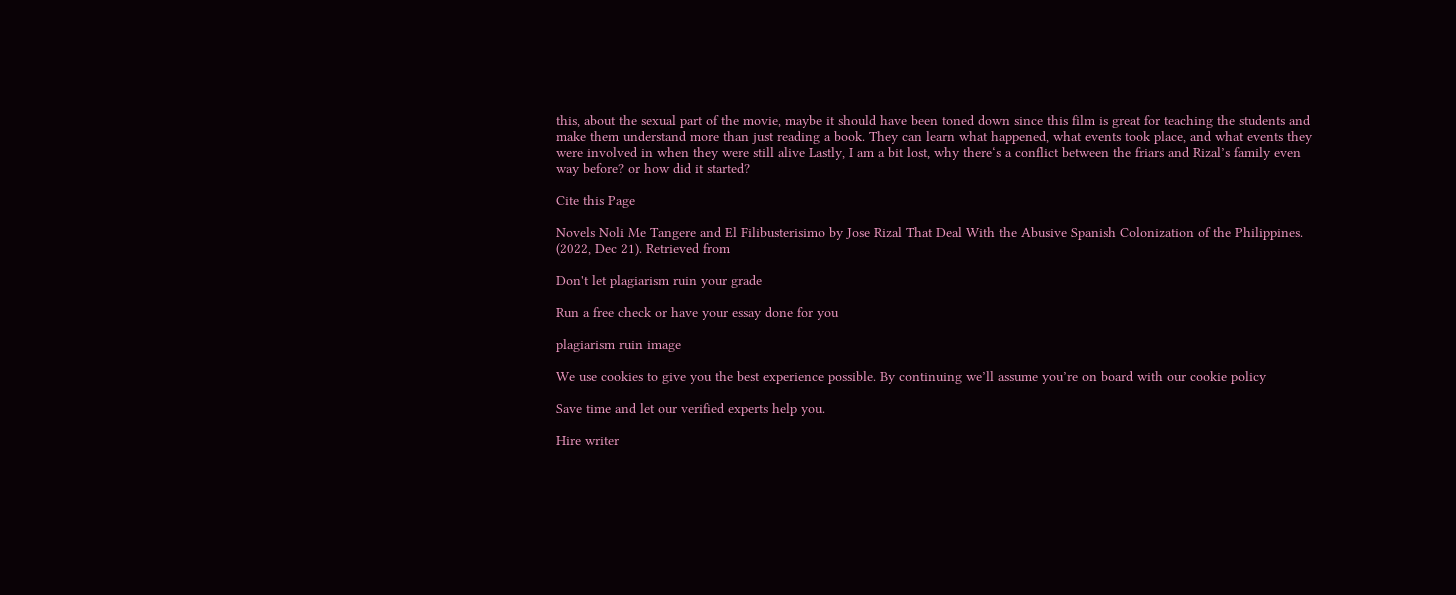this, about the sexual part of the movie, maybe it should have been toned down since this film is great for teaching the students and make them understand more than just reading a book. They can learn what happened, what events took place, and what events they were involved in when they were still alive Lastly, I am a bit lost, why there‘s a conflict between the friars and Rizal’s family even way before? or how did it started?

Cite this Page

Novels Noli Me Tangere and El Filibusterisimo by Jose Rizal That Deal With the Abusive Spanish Colonization of the Philippines. (2022, Dec 21). Retrieved from

Don't let plagiarism ruin your grade

Run a free check or have your essay done for you

plagiarism ruin image

We use cookies to give you the best experience possible. By continuing we’ll assume you’re on board with our cookie policy

Save time and let our verified experts help you.

Hire writer